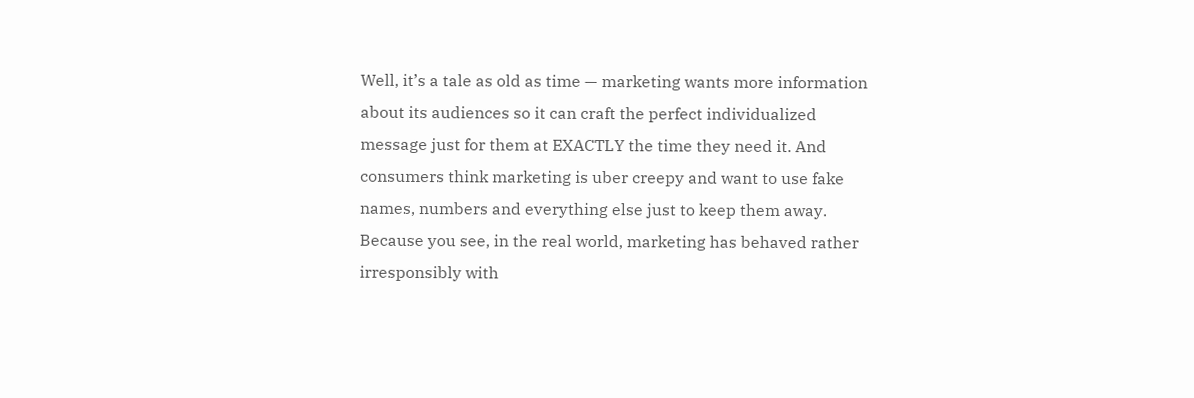Well, it’s a tale as old as time — marketing wants more information about its audiences so it can craft the perfect individualized message just for them at EXACTLY the time they need it. And consumers think marketing is uber creepy and want to use fake names, numbers and everything else just to keep them away. Because you see, in the real world, marketing has behaved rather irresponsibly with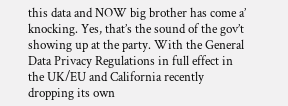this data and NOW big brother has come a’ knocking. Yes, that’s the sound of the gov’t showing up at the party. With the General Data Privacy Regulations in full effect in the UK/EU and California recently dropping its own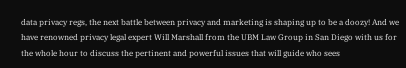data privacy regs, the next battle between privacy and marketing is shaping up to be a doozy! And we have renowned privacy legal expert Will Marshall from the UBM Law Group in San Diego with us for the whole hour to discuss the pertinent and powerful issues that will guide who sees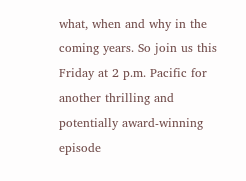what, when and why in the coming years. So join us this Friday at 2 p.m. Pacific for another thrilling and potentially award-winning episode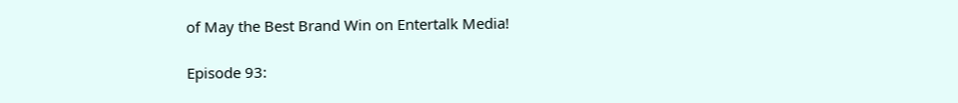of May the Best Brand Win on Entertalk Media!

Episode 93: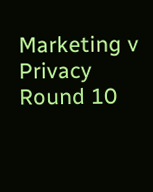Marketing v Privacy Round 10